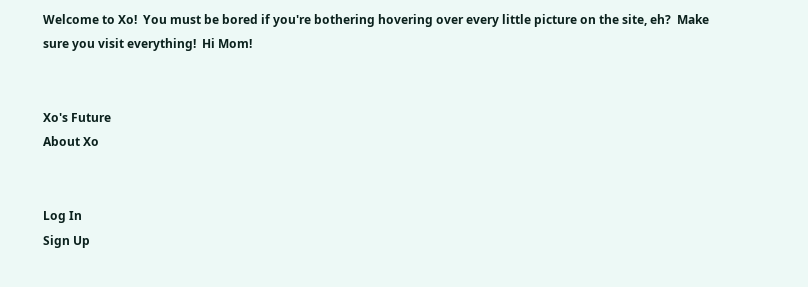Welcome to Xo!  You must be bored if you're bothering hovering over every little picture on the site, eh?  Make sure you visit everything!  Hi Mom!


Xo's Future
About Xo


Log In
Sign Up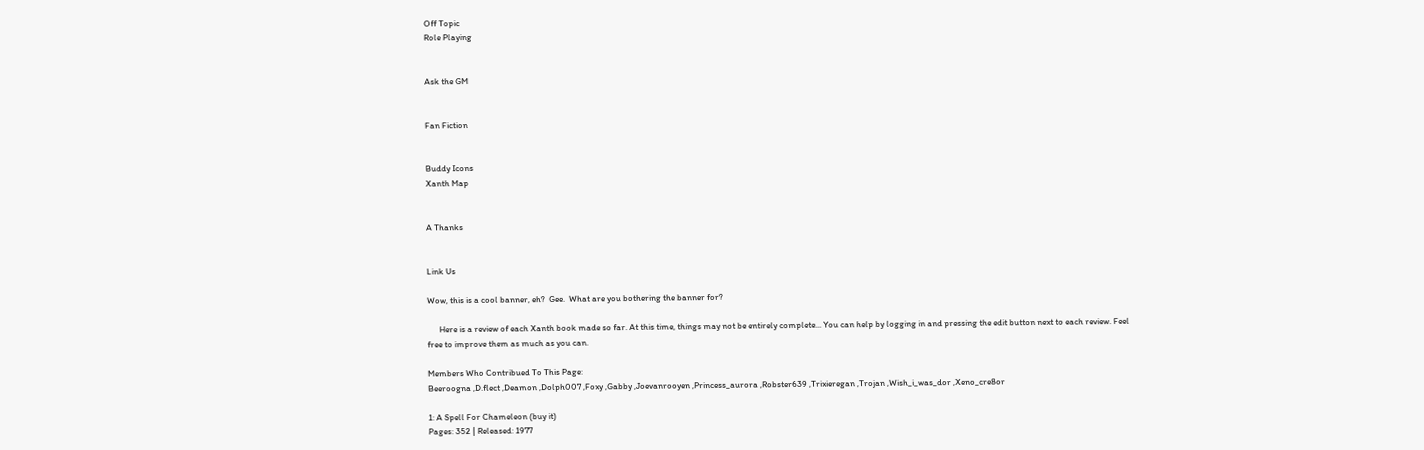Off Topic
Role Playing


Ask the GM


Fan Fiction


Buddy Icons
Xanth Map


A Thanks


Link Us

Wow, this is a cool banner, eh?  Gee.  What are you bothering the banner for?

      Here is a review of each Xanth book made so far. At this time, things may not be entirely complete... You can help by logging in and pressing the edit button next to each review. Feel free to improve them as much as you can.

Members Who Contribued To This Page:
Beeroogna ,D.flect ,Deamon ,Dolph007 ,Foxy ,Gabby ,Joevanrooyen ,Princess_aurora ,Robster639 ,Trixieregan ,Trojan ,Wish_i_was_dor ,Xeno_cre8or

1: A Spell For Chameleon (buy it)
Pages: 352 | Released: 1977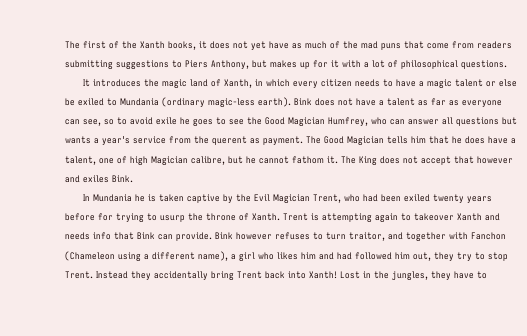The first of the Xanth books, it does not yet have as much of the mad puns that come from readers submitting suggestions to Piers Anthony, but makes up for it with a lot of philosophical questions.
      It introduces the magic land of Xanth, in which every citizen needs to have a magic talent or else be exiled to Mundania (ordinary magic-less earth). Bink does not have a talent as far as everyone can see, so to avoid exile he goes to see the Good Magician Humfrey, who can answer all questions but wants a year's service from the querent as payment. The Good Magician tells him that he does have a talent, one of high Magician calibre, but he cannot fathom it. The King does not accept that however and exiles Bink.
      In Mundania he is taken captive by the Evil Magician Trent, who had been exiled twenty years before for trying to usurp the throne of Xanth. Trent is attempting again to takeover Xanth and needs info that Bink can provide. Bink however refuses to turn traitor, and together with Fanchon (Chameleon using a different name), a girl who likes him and had followed him out, they try to stop Trent. Instead they accidentally bring Trent back into Xanth! Lost in the jungles, they have to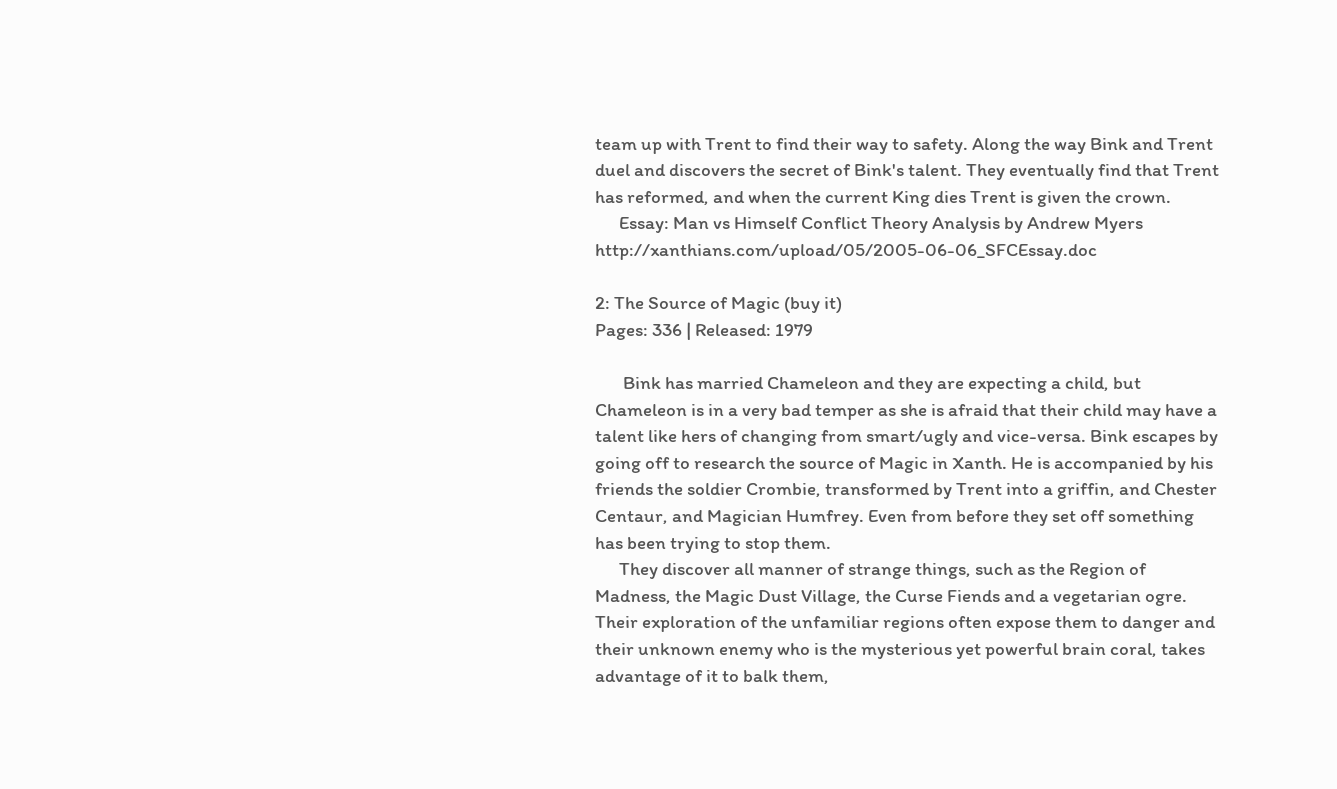team up with Trent to find their way to safety. Along the way Bink and Trent duel and discovers the secret of Bink's talent. They eventually find that Trent has reformed, and when the current King dies Trent is given the crown.
      Essay: Man vs Himself Conflict Theory Analysis by Andrew Myers http://xanthians.com/upload/05/2005-06-06_SFCEssay.doc

2: The Source of Magic (buy it)
Pages: 336 | Released: 1979

       Bink has married Chameleon and they are expecting a child, but Chameleon is in a very bad temper as she is afraid that their child may have a talent like hers of changing from smart/ugly and vice-versa. Bink escapes by going off to research the source of Magic in Xanth. He is accompanied by his friends the soldier Crombie, transformed by Trent into a griffin, and Chester Centaur, and Magician Humfrey. Even from before they set off something has been trying to stop them.
      They discover all manner of strange things, such as the Region of Madness, the Magic Dust Village, the Curse Fiends and a vegetarian ogre. Their exploration of the unfamiliar regions often expose them to danger and their unknown enemy who is the mysterious yet powerful brain coral, takes advantage of it to balk them,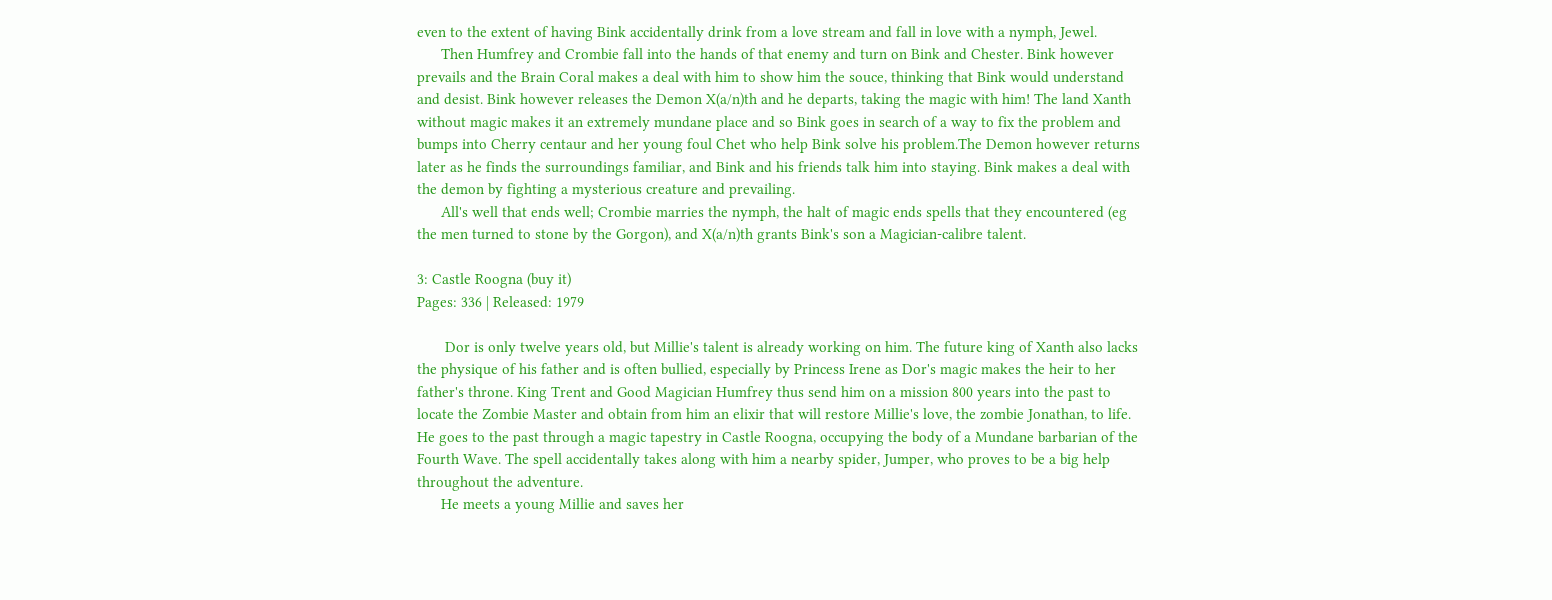even to the extent of having Bink accidentally drink from a love stream and fall in love with a nymph, Jewel.
      Then Humfrey and Crombie fall into the hands of that enemy and turn on Bink and Chester. Bink however prevails and the Brain Coral makes a deal with him to show him the souce, thinking that Bink would understand and desist. Bink however releases the Demon X(a/n)th and he departs, taking the magic with him! The land Xanth without magic makes it an extremely mundane place and so Bink goes in search of a way to fix the problem and bumps into Cherry centaur and her young foul Chet who help Bink solve his problem.The Demon however returns later as he finds the surroundings familiar, and Bink and his friends talk him into staying. Bink makes a deal with the demon by fighting a mysterious creature and prevailing.
      All's well that ends well; Crombie marries the nymph, the halt of magic ends spells that they encountered (eg the men turned to stone by the Gorgon), and X(a/n)th grants Bink's son a Magician-calibre talent.

3: Castle Roogna (buy it)
Pages: 336 | Released: 1979

       Dor is only twelve years old, but Millie's talent is already working on him. The future king of Xanth also lacks the physique of his father and is often bullied, especially by Princess Irene as Dor's magic makes the heir to her father's throne. King Trent and Good Magician Humfrey thus send him on a mission 800 years into the past to locate the Zombie Master and obtain from him an elixir that will restore Millie's love, the zombie Jonathan, to life. He goes to the past through a magic tapestry in Castle Roogna, occupying the body of a Mundane barbarian of the Fourth Wave. The spell accidentally takes along with him a nearby spider, Jumper, who proves to be a big help throughout the adventure.
      He meets a young Millie and saves her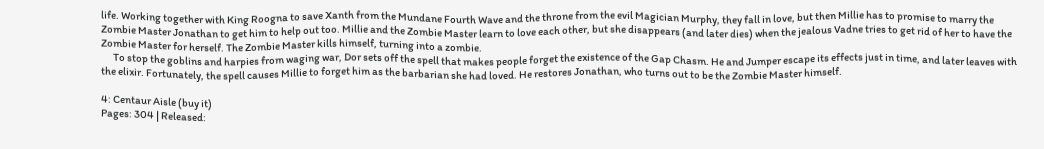life. Working together with King Roogna to save Xanth from the Mundane Fourth Wave and the throne from the evil Magician Murphy, they fall in love, but then Millie has to promise to marry the Zombie Master Jonathan to get him to help out too. Millie and the Zombie Master learn to love each other, but she disappears (and later dies) when the jealous Vadne tries to get rid of her to have the Zombie Master for herself. The Zombie Master kills himself, turning into a zombie.
      To stop the goblins and harpies from waging war, Dor sets off the spell that makes people forget the existence of the Gap Chasm. He and Jumper escape its effects just in time, and later leaves with the elixir. Fortunately, the spell causes Millie to forget him as the barbarian she had loved. He restores Jonathan, who turns out to be the Zombie Master himself.

4: Centaur Aisle (buy it)
Pages: 304 | Released: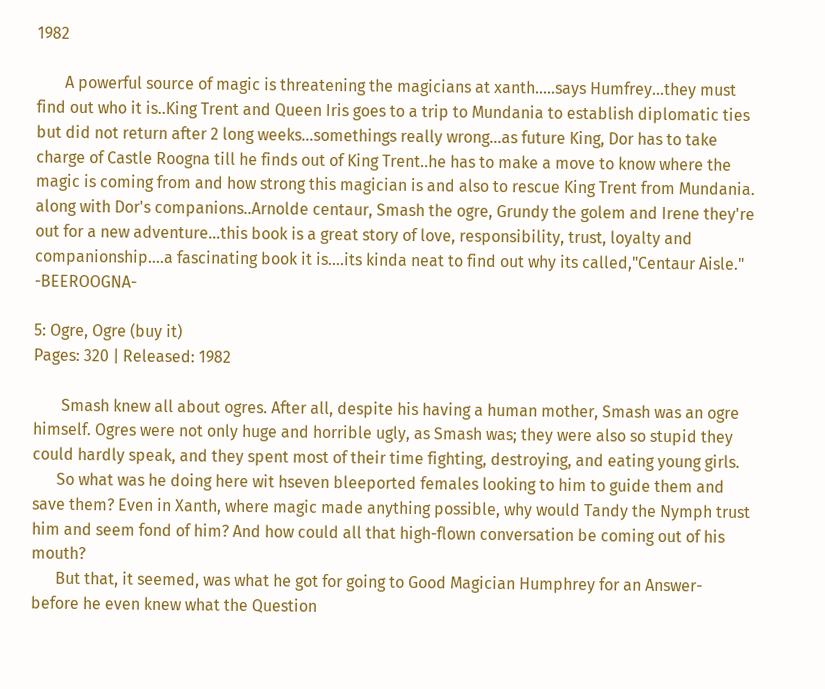1982

       A powerful source of magic is threatening the magicians at xanth.....says Humfrey...they must find out who it is..King Trent and Queen Iris goes to a trip to Mundania to establish diplomatic ties but did not return after 2 long weeks...somethings really wrong...as future King, Dor has to take charge of Castle Roogna till he finds out of King Trent..he has to make a move to know where the magic is coming from and how strong this magician is and also to rescue King Trent from Mundania. along with Dor's companions..Arnolde centaur, Smash the ogre, Grundy the golem and Irene they're out for a new adventure...this book is a great story of love, responsibility, trust, loyalty and companionship....a fascinating book it is....its kinda neat to find out why its called,"Centaur Aisle." -BEEROOGNA-

5: Ogre, Ogre (buy it)
Pages: 320 | Released: 1982

       Smash knew all about ogres. After all, despite his having a human mother, Smash was an ogre himself. Ogres were not only huge and horrible ugly, as Smash was; they were also so stupid they could hardly speak, and they spent most of their time fighting, destroying, and eating young girls.
      So what was he doing here wit hseven bleeported females looking to him to guide them and save them? Even in Xanth, where magic made anything possible, why would Tandy the Nymph trust him and seem fond of him? And how could all that high-flown conversation be coming out of his mouth?
      But that, it seemed, was what he got for going to Good Magician Humphrey for an Answer- before he even knew what the Question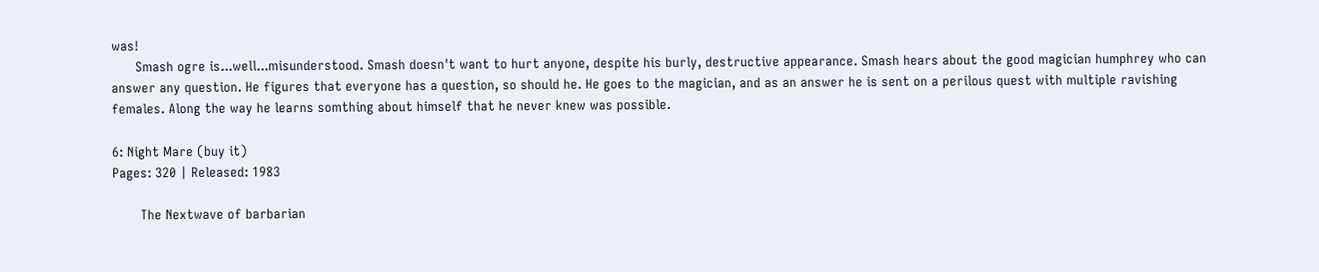was!
      Smash ogre is...well...misunderstood. Smash doesn't want to hurt anyone, despite his burly, destructive appearance. Smash hears about the good magician humphrey who can answer any question. He figures that everyone has a question, so should he. He goes to the magician, and as an answer he is sent on a perilous quest with multiple ravishing females. Along the way he learns somthing about himself that he never knew was possible.

6: Night Mare (buy it)
Pages: 320 | Released: 1983

       The Nextwave of barbarian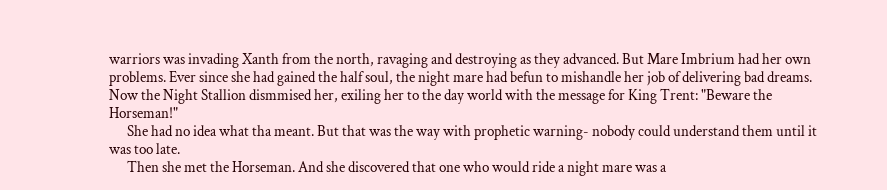warriors was invading Xanth from the north, ravaging and destroying as they advanced. But Mare Imbrium had her own problems. Ever since she had gained the half soul, the night mare had befun to mishandle her job of delivering bad dreams. Now the Night Stallion dismmised her, exiling her to the day world with the message for King Trent: "Beware the Horseman!"
      She had no idea what tha meant. But that was the way with prophetic warning- nobody could understand them until it was too late.
      Then she met the Horseman. And she discovered that one who would ride a night mare was a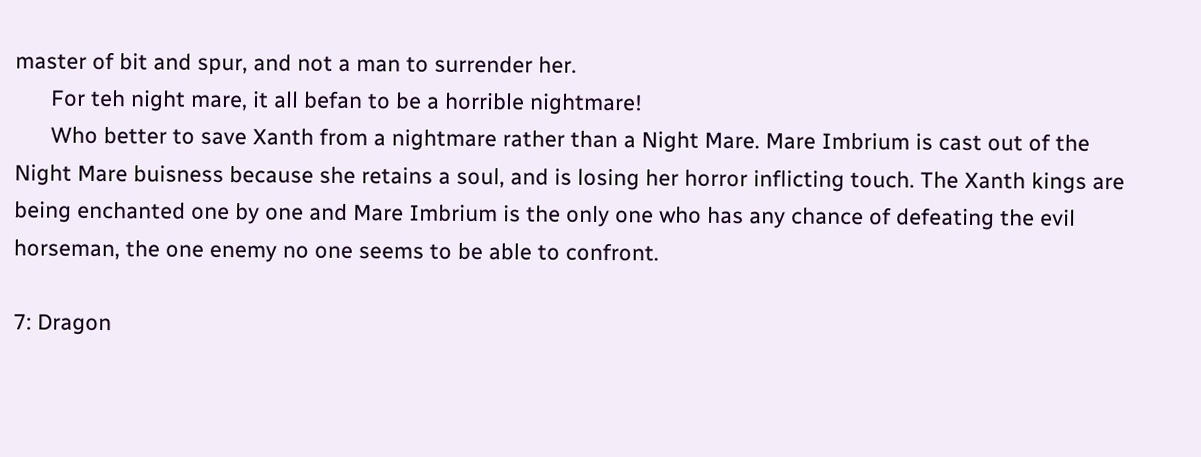master of bit and spur, and not a man to surrender her.
      For teh night mare, it all befan to be a horrible nightmare!
      Who better to save Xanth from a nightmare rather than a Night Mare. Mare Imbrium is cast out of the Night Mare buisness because she retains a soul, and is losing her horror inflicting touch. The Xanth kings are being enchanted one by one and Mare Imbrium is the only one who has any chance of defeating the evil horseman, the one enemy no one seems to be able to confront.

7: Dragon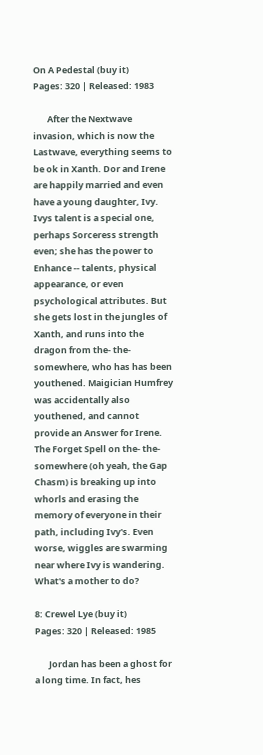On A Pedestal (buy it)
Pages: 320 | Released: 1983

       After the Nextwave invasion, which is now the Lastwave, everything seems to be ok in Xanth. Dor and Irene are happily married and even have a young daughter, Ivy. Ivys talent is a special one, perhaps Sorceress strength even; she has the power to Enhance -- talents, physical appearance, or even psychological attributes. But she gets lost in the jungles of Xanth, and runs into the dragon from the- the- somewhere, who has has been youthened. Maigician Humfrey was accidentally also youthened, and cannot provide an Answer for Irene. The Forget Spell on the- the- somewhere (oh yeah, the Gap Chasm) is breaking up into whorls and erasing the memory of everyone in their path, including Ivy's. Even worse, wiggles are swarming near where Ivy is wandering. What's a mother to do?

8: Crewel Lye (buy it)
Pages: 320 | Released: 1985

       Jordan has been a ghost for a long time. In fact, hes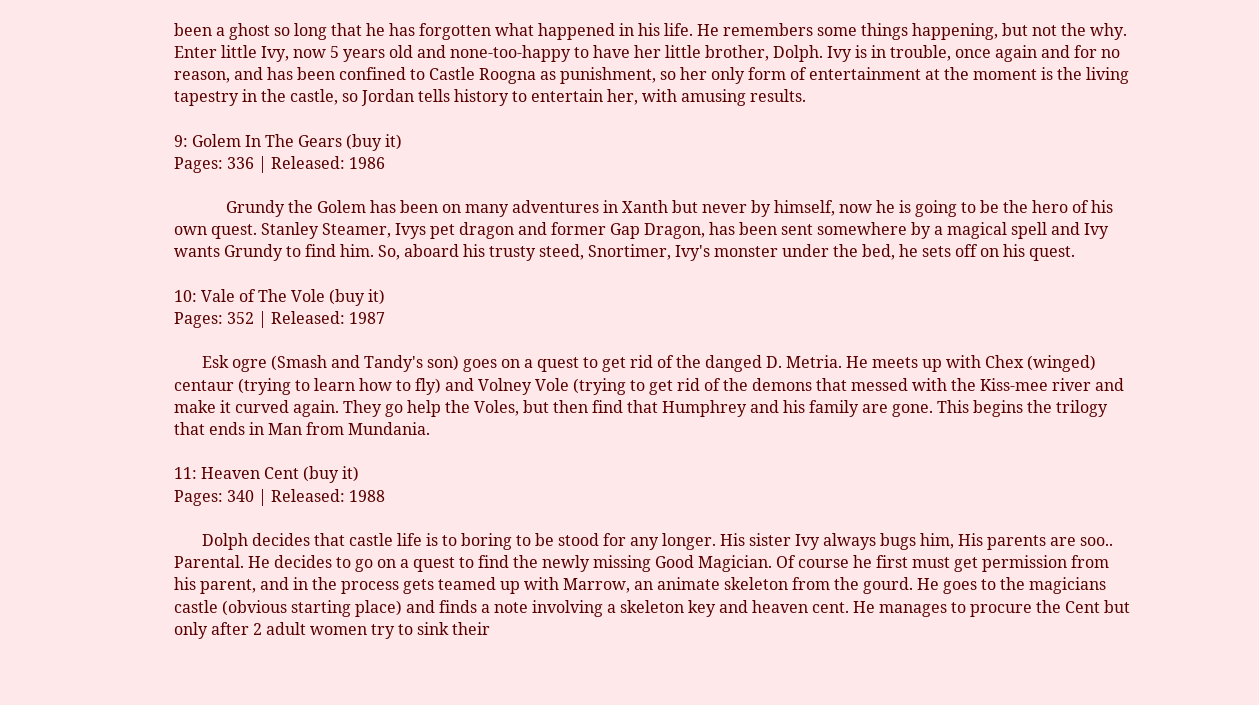been a ghost so long that he has forgotten what happened in his life. He remembers some things happening, but not the why. Enter little Ivy, now 5 years old and none-too-happy to have her little brother, Dolph. Ivy is in trouble, once again and for no reason, and has been confined to Castle Roogna as punishment, so her only form of entertainment at the moment is the living tapestry in the castle, so Jordan tells history to entertain her, with amusing results.

9: Golem In The Gears (buy it)
Pages: 336 | Released: 1986

             Grundy the Golem has been on many adventures in Xanth but never by himself, now he is going to be the hero of his own quest. Stanley Steamer, Ivys pet dragon and former Gap Dragon, has been sent somewhere by a magical spell and Ivy wants Grundy to find him. So, aboard his trusty steed, Snortimer, Ivy's monster under the bed, he sets off on his quest.

10: Vale of The Vole (buy it)
Pages: 352 | Released: 1987

       Esk ogre (Smash and Tandy's son) goes on a quest to get rid of the danged D. Metria. He meets up with Chex (winged) centaur (trying to learn how to fly) and Volney Vole (trying to get rid of the demons that messed with the Kiss-mee river and make it curved again. They go help the Voles, but then find that Humphrey and his family are gone. This begins the trilogy that ends in Man from Mundania.

11: Heaven Cent (buy it)
Pages: 340 | Released: 1988

       Dolph decides that castle life is to boring to be stood for any longer. His sister Ivy always bugs him, His parents are soo.. Parental. He decides to go on a quest to find the newly missing Good Magician. Of course he first must get permission from his parent, and in the process gets teamed up with Marrow, an animate skeleton from the gourd. He goes to the magicians castle (obvious starting place) and finds a note involving a skeleton key and heaven cent. He manages to procure the Cent but only after 2 adult women try to sink their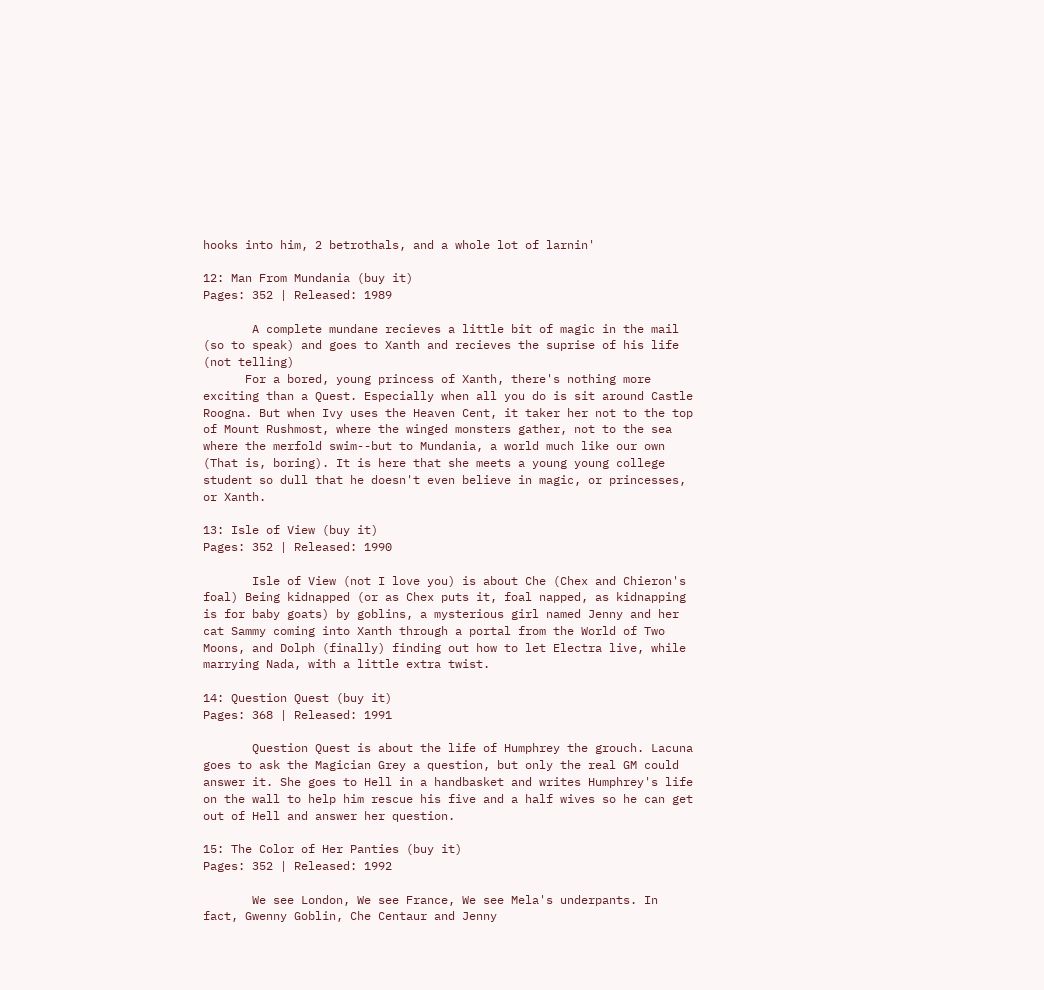hooks into him, 2 betrothals, and a whole lot of larnin'

12: Man From Mundania (buy it)
Pages: 352 | Released: 1989

       A complete mundane recieves a little bit of magic in the mail (so to speak) and goes to Xanth and recieves the suprise of his life (not telling)
      For a bored, young princess of Xanth, there's nothing more exciting than a Quest. Especially when all you do is sit around Castle Roogna. But when Ivy uses the Heaven Cent, it taker her not to the top of Mount Rushmost, where the winged monsters gather, not to the sea where the merfold swim--but to Mundania, a world much like our own (That is, boring). It is here that she meets a young young college student so dull that he doesn't even believe in magic, or princesses, or Xanth.

13: Isle of View (buy it)
Pages: 352 | Released: 1990

       Isle of View (not I love you) is about Che (Chex and Chieron's foal) Being kidnapped (or as Chex puts it, foal napped, as kidnapping is for baby goats) by goblins, a mysterious girl named Jenny and her cat Sammy coming into Xanth through a portal from the World of Two Moons, and Dolph (finally) finding out how to let Electra live, while marrying Nada, with a little extra twist.

14: Question Quest (buy it)
Pages: 368 | Released: 1991

       Question Quest is about the life of Humphrey the grouch. Lacuna goes to ask the Magician Grey a question, but only the real GM could answer it. She goes to Hell in a handbasket and writes Humphrey's life on the wall to help him rescue his five and a half wives so he can get out of Hell and answer her question.

15: The Color of Her Panties (buy it)
Pages: 352 | Released: 1992

       We see London, We see France, We see Mela's underpants. In fact, Gwenny Goblin, Che Centaur and Jenny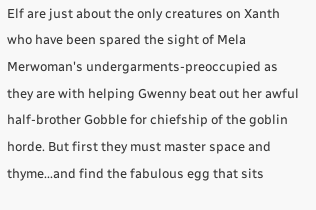Elf are just about the only creatures on Xanth who have been spared the sight of Mela Merwoman's undergarments-preoccupied as they are with helping Gwenny beat out her awful half-brother Gobble for chiefship of the goblin horde. But first they must master space and thyme...and find the fabulous egg that sits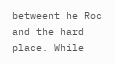betweent he Roc and the hard place. While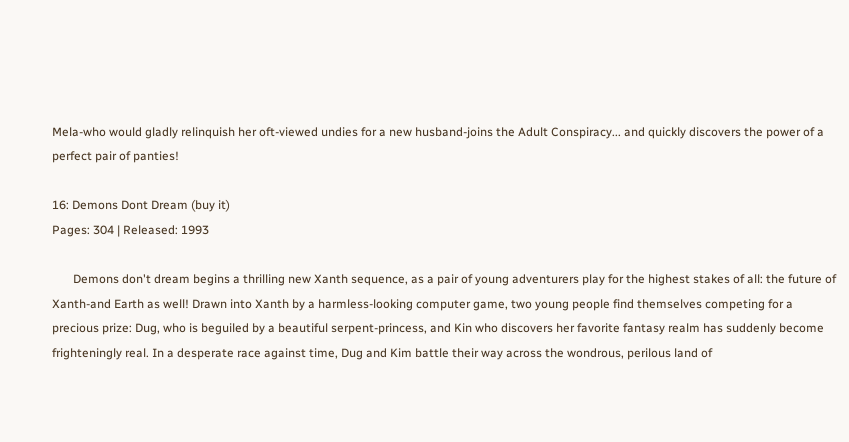Mela-who would gladly relinquish her oft-viewed undies for a new husband-joins the Adult Conspiracy... and quickly discovers the power of a perfect pair of panties!

16: Demons Dont Dream (buy it)
Pages: 304 | Released: 1993

       Demons don't dream begins a thrilling new Xanth sequence, as a pair of young adventurers play for the highest stakes of all: the future of Xanth-and Earth as well! Drawn into Xanth by a harmless-looking computer game, two young people find themselves competing for a precious prize: Dug, who is beguiled by a beautiful serpent-princess, and Kin who discovers her favorite fantasy realm has suddenly become frighteningly real. In a desperate race against time, Dug and Kim battle their way across the wondrous, perilous land of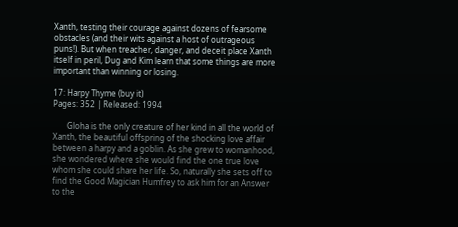Xanth, testing their courage against dozens of fearsome obstacles (and their wits against a host of outrageous puns!). But when treacher, danger, and deceit place Xanth itself in peril, Dug and Kim learn that some things are more important than winning or losing.

17: Harpy Thyme (buy it)
Pages: 352 | Released: 1994

       Gloha is the only creature of her kind in all the world of Xanth, the beautiful offspring of the shocking love affair between a harpy and a goblin. As she grew to womanhood, she wondered where she would find the one true love whom she could share her life. So, naturally she sets off to find the Good Magician Humfrey to ask him for an Answer to the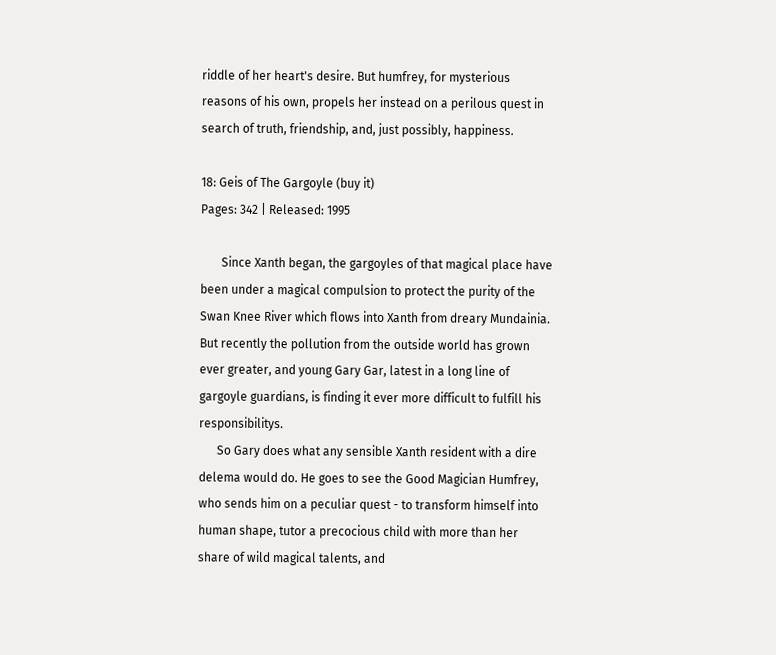riddle of her heart's desire. But humfrey, for mysterious reasons of his own, propels her instead on a perilous quest in search of truth, friendship, and, just possibly, happiness.

18: Geis of The Gargoyle (buy it)
Pages: 342 | Released: 1995

       Since Xanth began, the gargoyles of that magical place have been under a magical compulsion to protect the purity of the Swan Knee River which flows into Xanth from dreary Mundainia. But recently the pollution from the outside world has grown ever greater, and young Gary Gar, latest in a long line of gargoyle guardians, is finding it ever more difficult to fulfill his responsibilitys.
      So Gary does what any sensible Xanth resident with a dire delema would do. He goes to see the Good Magician Humfrey, who sends him on a peculiar quest - to transform himself into human shape, tutor a precocious child with more than her share of wild magical talents, and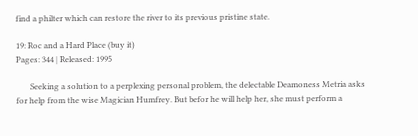find a philter which can restore the river to its previous pristine state.

19: Roc and a Hard Place (buy it)
Pages: 344 | Released: 1995

       Seeking a solution to a perplexing personal problem, the delectable Deamoness Metria asks for help from the wise Magician Humfrey. But befor he will help her, she must perform a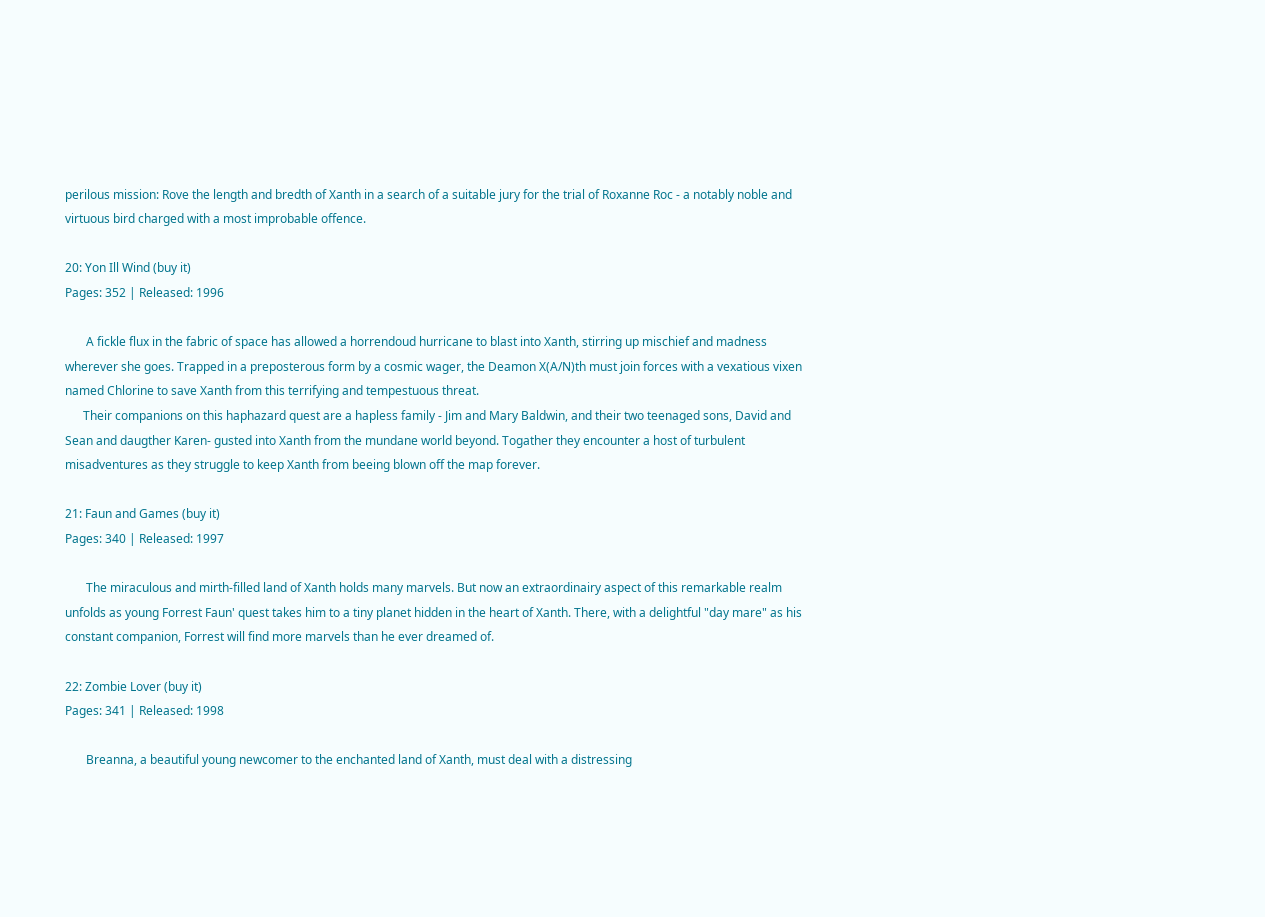perilous mission: Rove the length and bredth of Xanth in a search of a suitable jury for the trial of Roxanne Roc - a notably noble and virtuous bird charged with a most improbable offence.

20: Yon Ill Wind (buy it)
Pages: 352 | Released: 1996

       A fickle flux in the fabric of space has allowed a horrendoud hurricane to blast into Xanth, stirring up mischief and madness wherever she goes. Trapped in a preposterous form by a cosmic wager, the Deamon X(A/N)th must join forces with a vexatious vixen named Chlorine to save Xanth from this terrifying and tempestuous threat.
      Their companions on this haphazard quest are a hapless family - Jim and Mary Baldwin, and their two teenaged sons, David and Sean and daugther Karen- gusted into Xanth from the mundane world beyond. Togather they encounter a host of turbulent misadventures as they struggle to keep Xanth from beeing blown off the map forever.

21: Faun and Games (buy it)
Pages: 340 | Released: 1997

       The miraculous and mirth-filled land of Xanth holds many marvels. But now an extraordinairy aspect of this remarkable realm unfolds as young Forrest Faun' quest takes him to a tiny planet hidden in the heart of Xanth. There, with a delightful "day mare" as his constant companion, Forrest will find more marvels than he ever dreamed of.

22: Zombie Lover (buy it)
Pages: 341 | Released: 1998

       Breanna, a beautiful young newcomer to the enchanted land of Xanth, must deal with a distressing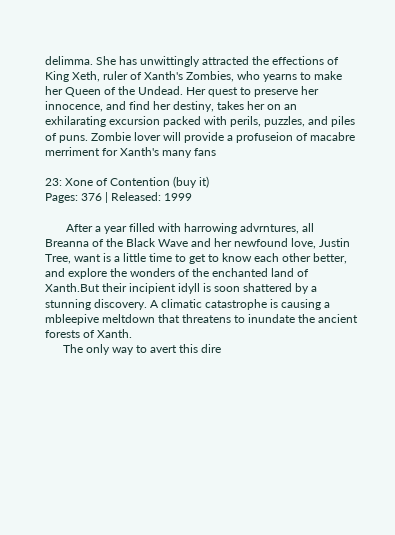delimma. She has unwittingly attracted the effections of King Xeth, ruler of Xanth's Zombies, who yearns to make her Queen of the Undead. Her quest to preserve her innocence, and find her destiny, takes her on an exhilarating excursion packed with perils, puzzles, and piles of puns. Zombie lover will provide a profuseion of macabre merriment for Xanth's many fans

23: Xone of Contention (buy it)
Pages: 376 | Released: 1999

       After a year filled with harrowing advrntures, all Breanna of the Black Wave and her newfound love, Justin Tree, want is a little time to get to know each other better, and explore the wonders of the enchanted land of Xanth.But their incipient idyll is soon shattered by a stunning discovery. A climatic catastrophe is causing a mbleepive meltdown that threatens to inundate the ancient forests of Xanth.
      The only way to avert this dire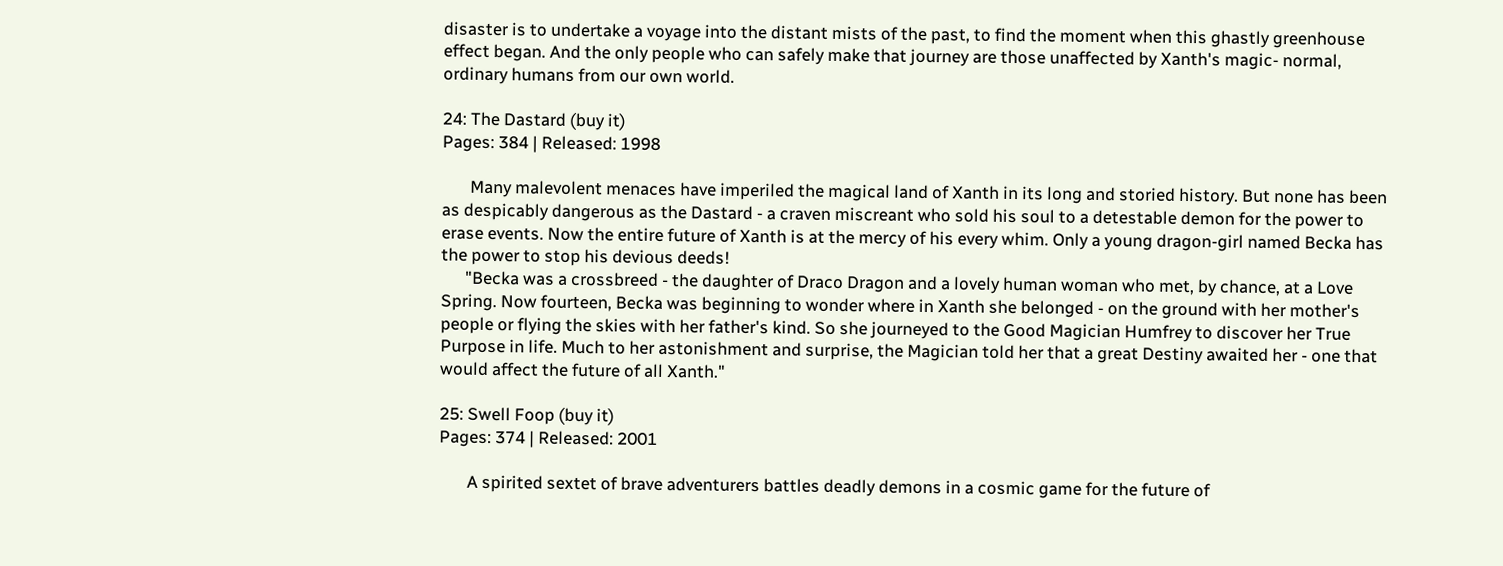disaster is to undertake a voyage into the distant mists of the past, to find the moment when this ghastly greenhouse effect began. And the only people who can safely make that journey are those unaffected by Xanth's magic- normal, ordinary humans from our own world.

24: The Dastard (buy it)
Pages: 384 | Released: 1998

       Many malevolent menaces have imperiled the magical land of Xanth in its long and storied history. But none has been as despicably dangerous as the Dastard - a craven miscreant who sold his soul to a detestable demon for the power to erase events. Now the entire future of Xanth is at the mercy of his every whim. Only a young dragon-girl named Becka has the power to stop his devious deeds!
      "Becka was a crossbreed - the daughter of Draco Dragon and a lovely human woman who met, by chance, at a Love Spring. Now fourteen, Becka was beginning to wonder where in Xanth she belonged - on the ground with her mother's people or flying the skies with her father's kind. So she journeyed to the Good Magician Humfrey to discover her True Purpose in life. Much to her astonishment and surprise, the Magician told her that a great Destiny awaited her - one that would affect the future of all Xanth."

25: Swell Foop (buy it)
Pages: 374 | Released: 2001

       A spirited sextet of brave adventurers battles deadly demons in a cosmic game for the future of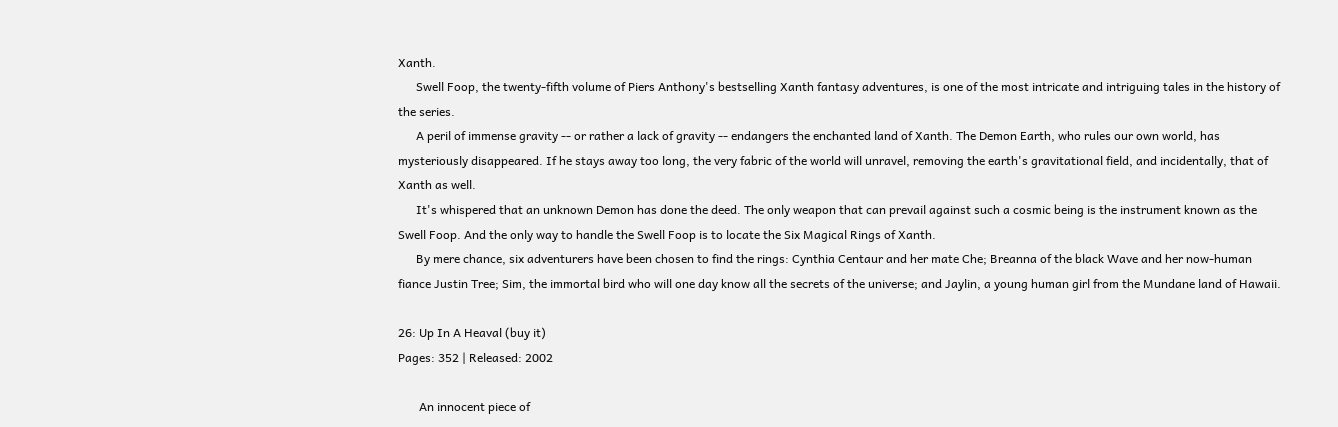Xanth.
      Swell Foop, the twenty-fifth volume of Piers Anthony's bestselling Xanth fantasy adventures, is one of the most intricate and intriguing tales in the history of the series.
      A peril of immense gravity -- or rather a lack of gravity -- endangers the enchanted land of Xanth. The Demon Earth, who rules our own world, has mysteriously disappeared. If he stays away too long, the very fabric of the world will unravel, removing the earth's gravitational field, and incidentally, that of Xanth as well.
      It's whispered that an unknown Demon has done the deed. The only weapon that can prevail against such a cosmic being is the instrument known as the Swell Foop. And the only way to handle the Swell Foop is to locate the Six Magical Rings of Xanth.
      By mere chance, six adventurers have been chosen to find the rings: Cynthia Centaur and her mate Che; Breanna of the black Wave and her now-human fiance Justin Tree; Sim, the immortal bird who will one day know all the secrets of the universe; and Jaylin, a young human girl from the Mundane land of Hawaii.

26: Up In A Heaval (buy it)
Pages: 352 | Released: 2002

       An innocent piece of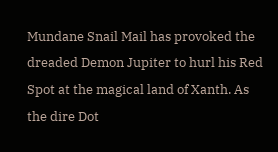Mundane Snail Mail has provoked the dreaded Demon Jupiter to hurl his Red Spot at the magical land of Xanth. As the dire Dot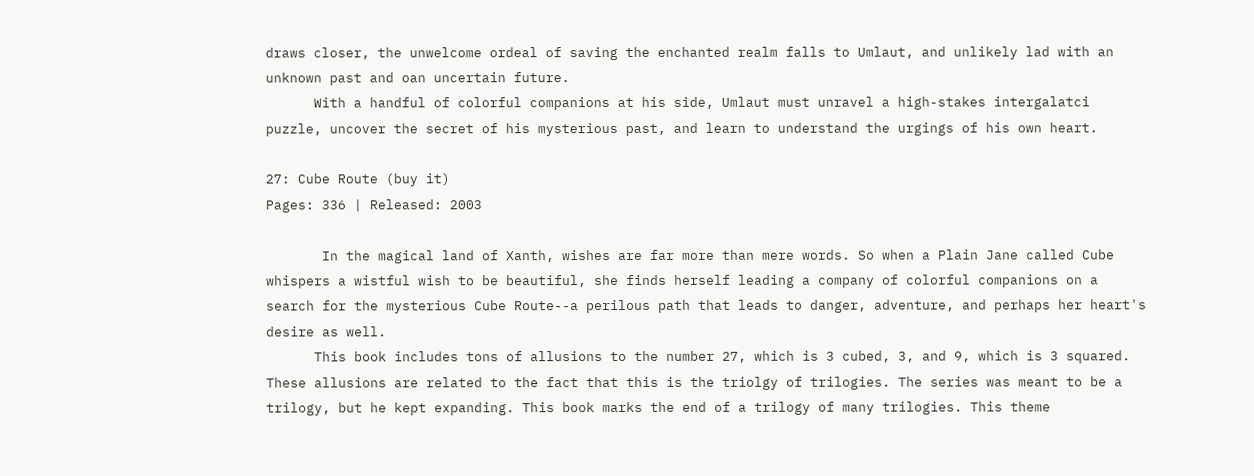draws closer, the unwelcome ordeal of saving the enchanted realm falls to Umlaut, and unlikely lad with an unknown past and oan uncertain future.
      With a handful of colorful companions at his side, Umlaut must unravel a high-stakes intergalatci puzzle, uncover the secret of his mysterious past, and learn to understand the urgings of his own heart.

27: Cube Route (buy it)
Pages: 336 | Released: 2003

       In the magical land of Xanth, wishes are far more than mere words. So when a Plain Jane called Cube whispers a wistful wish to be beautiful, she finds herself leading a company of colorful companions on a search for the mysterious Cube Route--a perilous path that leads to danger, adventure, and perhaps her heart's desire as well.
      This book includes tons of allusions to the number 27, which is 3 cubed, 3, and 9, which is 3 squared. These allusions are related to the fact that this is the triolgy of trilogies. The series was meant to be a trilogy, but he kept expanding. This book marks the end of a trilogy of many trilogies. This theme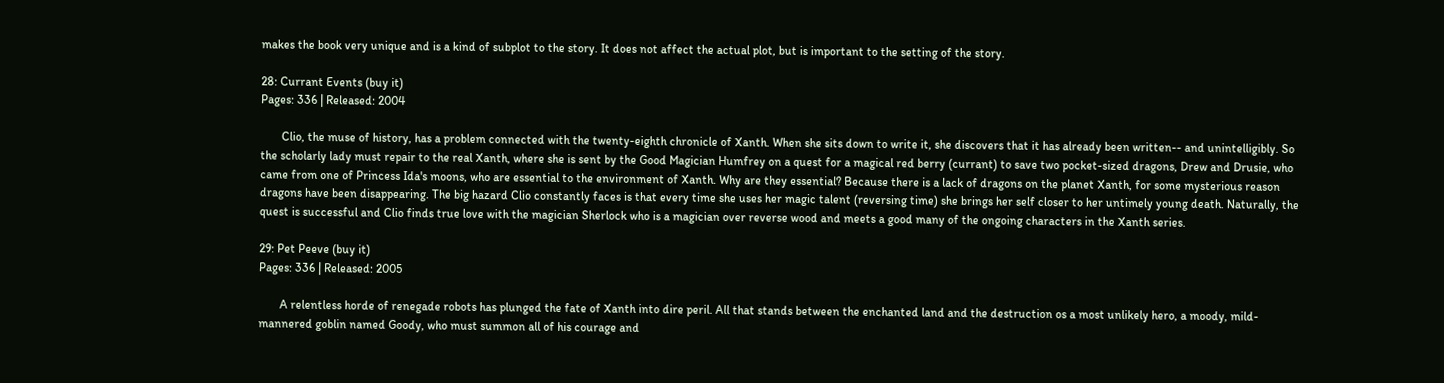makes the book very unique and is a kind of subplot to the story. It does not affect the actual plot, but is important to the setting of the story.

28: Currant Events (buy it)
Pages: 336 | Released: 2004

       Clio, the muse of history, has a problem connected with the twenty-eighth chronicle of Xanth. When she sits down to write it, she discovers that it has already been written-- and unintelligibly. So the scholarly lady must repair to the real Xanth, where she is sent by the Good Magician Humfrey on a quest for a magical red berry (currant) to save two pocket-sized dragons, Drew and Drusie, who came from one of Princess Ida's moons, who are essential to the environment of Xanth. Why are they essential? Because there is a lack of dragons on the planet Xanth, for some mysterious reason dragons have been disappearing. The big hazard Clio constantly faces is that every time she uses her magic talent (reversing time) she brings her self closer to her untimely young death. Naturally, the quest is successful and Clio finds true love with the magician Sherlock who is a magician over reverse wood and meets a good many of the ongoing characters in the Xanth series.

29: Pet Peeve (buy it)
Pages: 336 | Released: 2005

       A relentless horde of renegade robots has plunged the fate of Xanth into dire peril. All that stands between the enchanted land and the destruction os a most unlikely hero, a moody, mild-mannered goblin named Goody, who must summon all of his courage and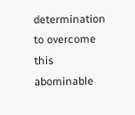determination to overcome this abominable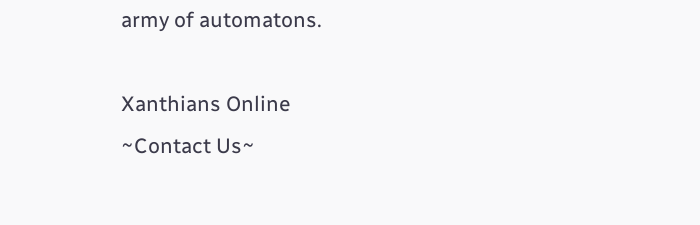army of automatons.

Xanthians Online
~Contact Us~